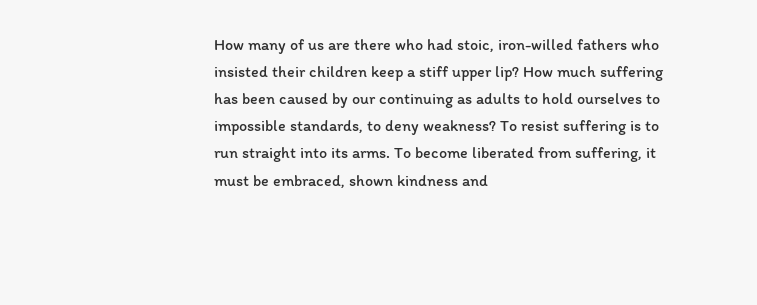How many of us are there who had stoic, iron-willed fathers who insisted their children keep a stiff upper lip? How much suffering has been caused by our continuing as adults to hold ourselves to impossible standards, to deny weakness? To resist suffering is to run straight into its arms. To become liberated from suffering, it must be embraced, shown kindness and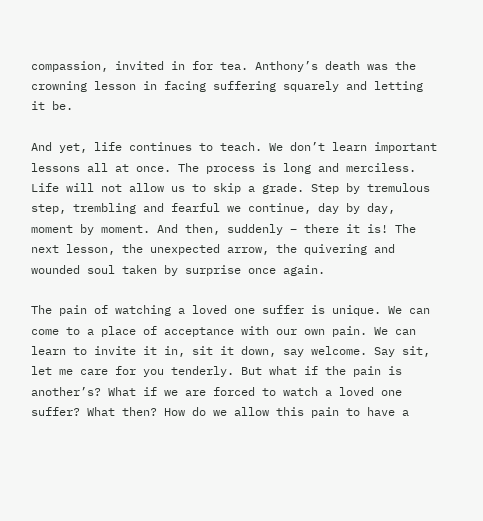compassion, invited in for tea. Anthony’s death was the crowning lesson in facing suffering squarely and letting it be.

And yet, life continues to teach. We don’t learn important lessons all at once. The process is long and merciless. Life will not allow us to skip a grade. Step by tremulous step, trembling and fearful we continue, day by day, moment by moment. And then, suddenly – there it is! The next lesson, the unexpected arrow, the quivering and wounded soul taken by surprise once again.

The pain of watching a loved one suffer is unique. We can come to a place of acceptance with our own pain. We can learn to invite it in, sit it down, say welcome. Say sit, let me care for you tenderly. But what if the pain is another’s? What if we are forced to watch a loved one suffer? What then? How do we allow this pain to have a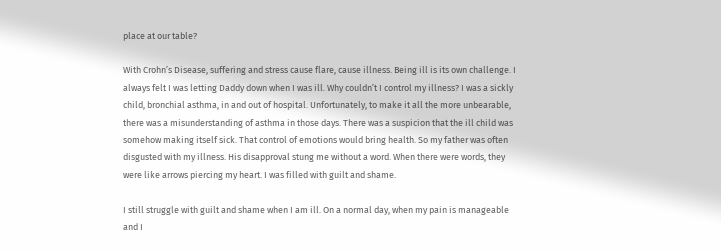place at our table?

With Crohn’s Disease, suffering and stress cause flare, cause illness. Being ill is its own challenge. I always felt I was letting Daddy down when I was ill. Why couldn’t I control my illness? I was a sickly child, bronchial asthma, in and out of hospital. Unfortunately, to make it all the more unbearable, there was a misunderstanding of asthma in those days. There was a suspicion that the ill child was somehow making itself sick. That control of emotions would bring health. So my father was often disgusted with my illness. His disapproval stung me without a word. When there were words, they were like arrows piercing my heart. I was filled with guilt and shame.

I still struggle with guilt and shame when I am ill. On a normal day, when my pain is manageable and I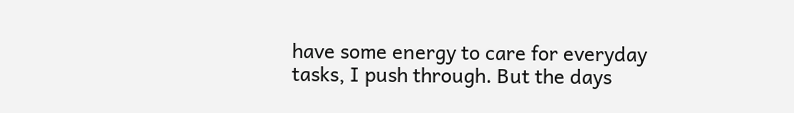have some energy to care for everyday tasks, I push through. But the days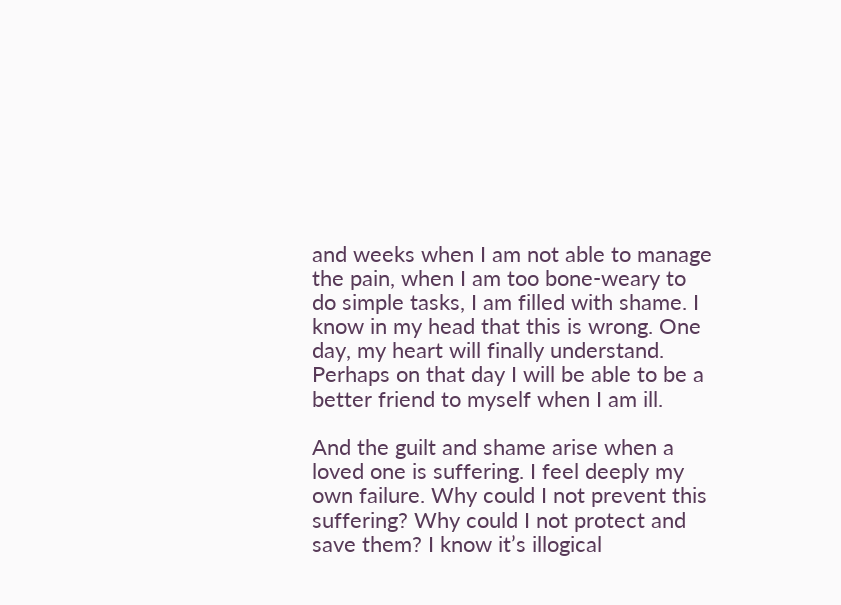and weeks when I am not able to manage the pain, when I am too bone-weary to do simple tasks, I am filled with shame. I know in my head that this is wrong. One day, my heart will finally understand. Perhaps on that day I will be able to be a better friend to myself when I am ill.

And the guilt and shame arise when a loved one is suffering. I feel deeply my own failure. Why could I not prevent this suffering? Why could I not protect and save them? I know it’s illogical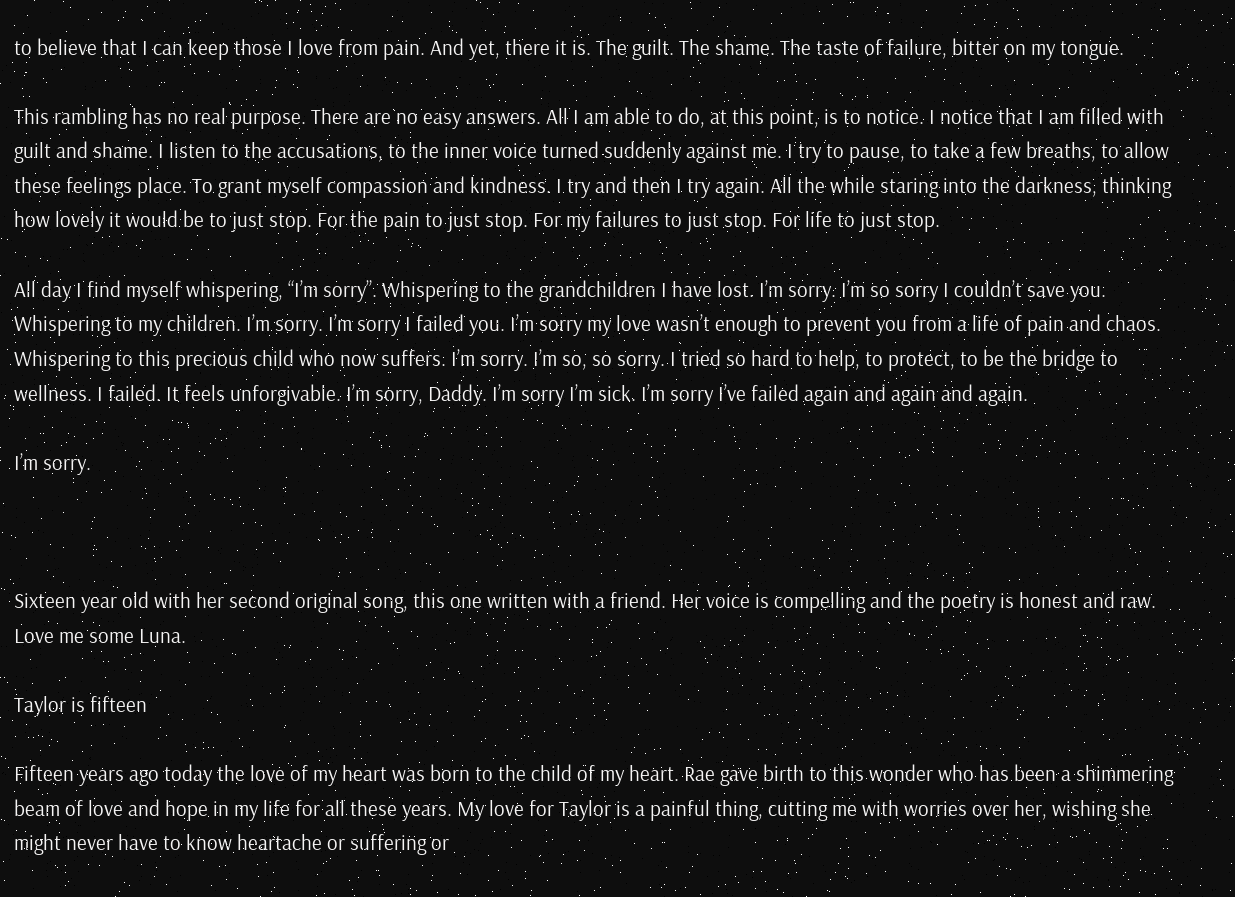to believe that I can keep those I love from pain. And yet, there it is. The guilt. The shame. The taste of failure, bitter on my tongue.

This rambling has no real purpose. There are no easy answers. All I am able to do, at this point, is to notice. I notice that I am filled with guilt and shame. I listen to the accusations, to the inner voice turned suddenly against me. I try to pause, to take a few breaths, to allow these feelings place. To grant myself compassion and kindness. I try and then I try again. All the while staring into the darkness, thinking how lovely it would be to just stop. For the pain to just stop. For my failures to just stop. For life to just stop.

All day I find myself whispering, “I’m sorry”. Whispering to the grandchildren I have lost. I’m sorry. I’m so sorry I couldn’t save you. Whispering to my children. I’m sorry. I’m sorry I failed you. I’m sorry my love wasn’t enough to prevent you from a life of pain and chaos. Whispering to this precious child who now suffers. I’m sorry. I’m so, so sorry. I tried so hard to help, to protect, to be the bridge to wellness. I failed. It feels unforgivable. I’m sorry, Daddy. I’m sorry I’m sick. I’m sorry I’ve failed again and again and again.

I’m sorry.



Sixteen year old with her second original song, this one written with a friend. Her voice is compelling and the poetry is honest and raw. Love me some Luna.

Taylor is fifteen

Fifteen years ago today the love of my heart was born to the child of my heart. Rae gave birth to this wonder who has been a shimmering beam of love and hope in my life for all these years. My love for Taylor is a painful thing, cutting me with worries over her, wishing she might never have to know heartache or suffering or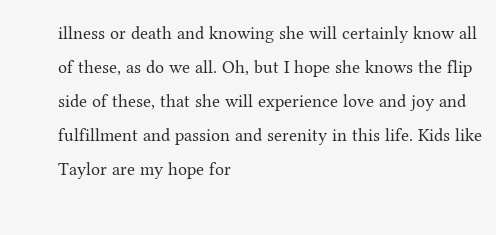illness or death and knowing she will certainly know all of these, as do we all. Oh, but I hope she knows the flip side of these, that she will experience love and joy and fulfillment and passion and serenity in this life. Kids like Taylor are my hope for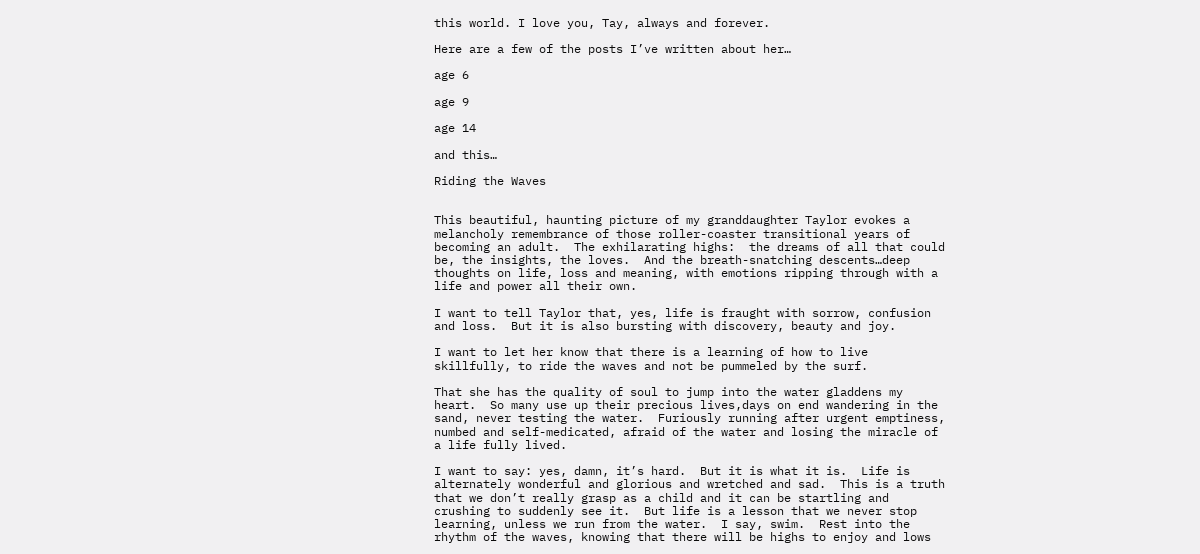this world. I love you, Tay, always and forever.

Here are a few of the posts I’ve written about her…

age 6

age 9

age 14

and this…

Riding the Waves


This beautiful, haunting picture of my granddaughter Taylor evokes a melancholy remembrance of those roller-coaster transitional years of becoming an adult.  The exhilarating highs:  the dreams of all that could be, the insights, the loves.  And the breath-snatching descents…deep thoughts on life, loss and meaning, with emotions ripping through with a life and power all their own.

I want to tell Taylor that, yes, life is fraught with sorrow, confusion and loss.  But it is also bursting with discovery, beauty and joy.

I want to let her know that there is a learning of how to live skillfully, to ride the waves and not be pummeled by the surf.

That she has the quality of soul to jump into the water gladdens my heart.  So many use up their precious lives,days on end wandering in the sand, never testing the water.  Furiously running after urgent emptiness, numbed and self-medicated, afraid of the water and losing the miracle of a life fully lived.

I want to say: yes, damn, it’s hard.  But it is what it is.  Life is alternately wonderful and glorious and wretched and sad.  This is a truth that we don’t really grasp as a child and it can be startling and crushing to suddenly see it.  But life is a lesson that we never stop learning, unless we run from the water.  I say, swim.  Rest into the rhythm of the waves, knowing that there will be highs to enjoy and lows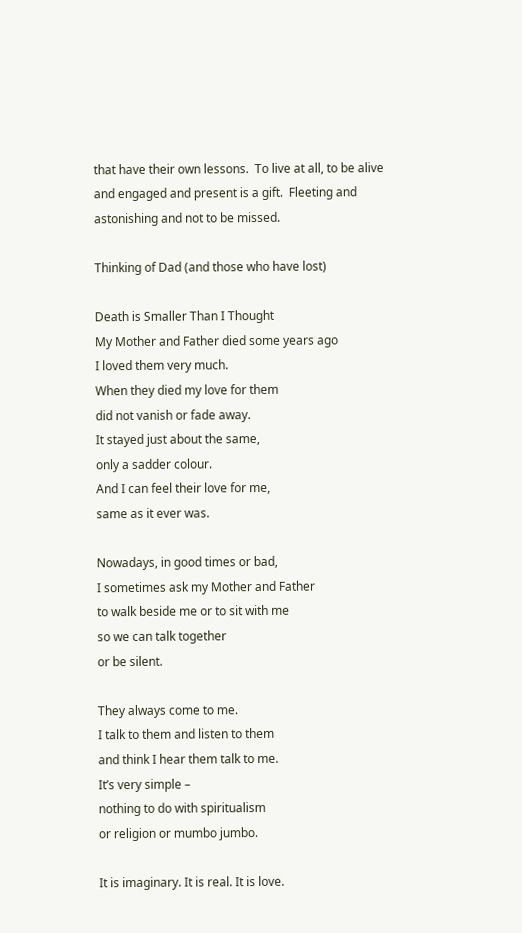that have their own lessons.  To live at all, to be alive and engaged and present is a gift.  Fleeting and astonishing and not to be missed.

Thinking of Dad (and those who have lost)

Death is Smaller Than I Thought
My Mother and Father died some years ago
I loved them very much.
When they died my love for them
did not vanish or fade away.
It stayed just about the same,
only a sadder colour.
And I can feel their love for me,
same as it ever was.

Nowadays, in good times or bad,
I sometimes ask my Mother and Father
to walk beside me or to sit with me
so we can talk together
or be silent.

They always come to me.
I talk to them and listen to them
and think I hear them talk to me.
It’s very simple –
nothing to do with spiritualism
or religion or mumbo jumbo.

It is imaginary. It is real. It is love.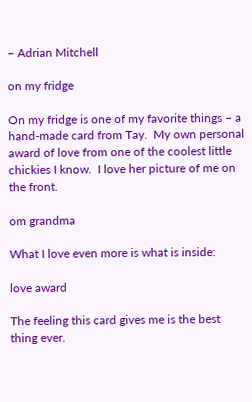– Adrian Mitchell

on my fridge

On my fridge is one of my favorite things – a hand-made card from Tay.  My own personal award of love from one of the coolest little chickies I know.  I love her picture of me on the front.

om grandma

What I love even more is what is inside:

love award

The feeling this card gives me is the best thing ever.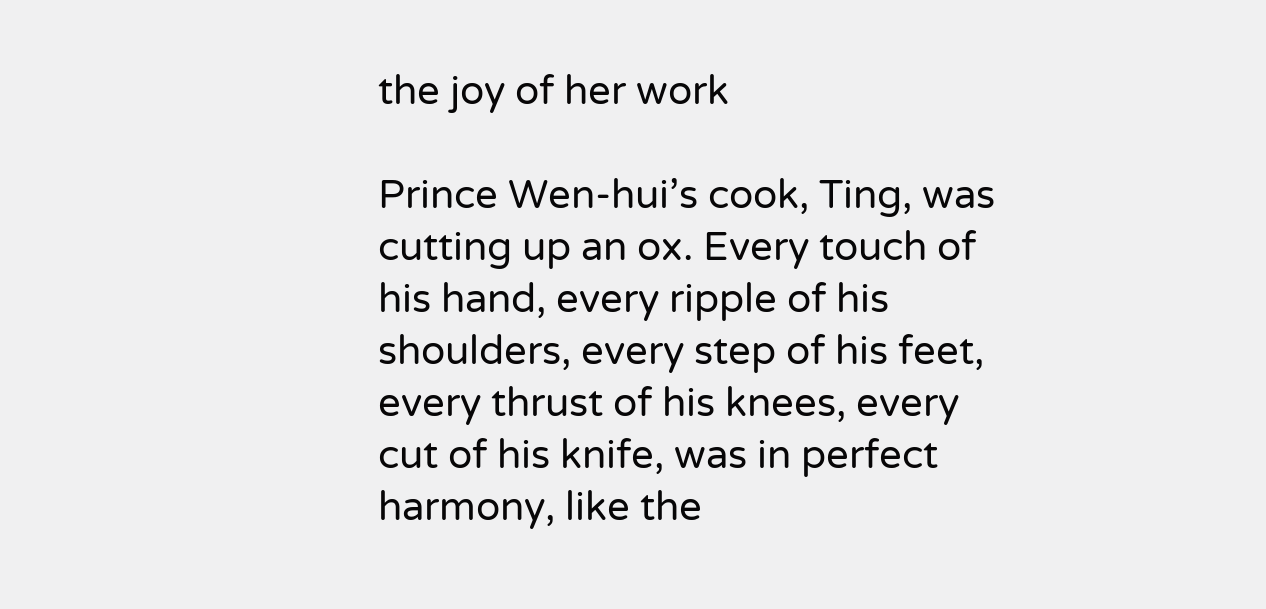the joy of her work

Prince Wen-hui’s cook, Ting, was cutting up an ox. Every touch of his hand, every ripple of his shoulders, every step of his feet, every thrust of his knees, every cut of his knife, was in perfect harmony, like the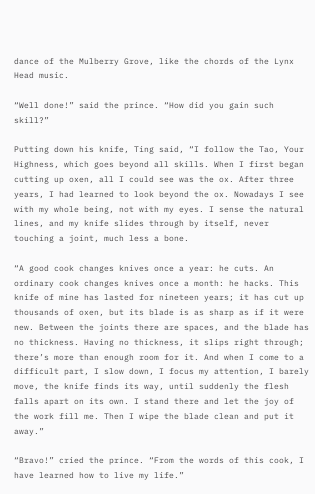dance of the Mulberry Grove, like the chords of the Lynx Head music.

“Well done!” said the prince. “How did you gain such skill?”

Putting down his knife, Ting said, “I follow the Tao, Your Highness, which goes beyond all skills. When I first began cutting up oxen, all I could see was the ox. After three years, I had learned to look beyond the ox. Nowadays I see with my whole being, not with my eyes. I sense the natural lines, and my knife slides through by itself, never touching a joint, much less a bone.

“A good cook changes knives once a year: he cuts. An ordinary cook changes knives once a month: he hacks. This knife of mine has lasted for nineteen years; it has cut up thousands of oxen, but its blade is as sharp as if it were new. Between the joints there are spaces, and the blade has no thickness. Having no thickness, it slips right through; there’s more than enough room for it. And when I come to a difficult part, I slow down, I focus my attention, I barely move, the knife finds its way, until suddenly the flesh falls apart on its own. I stand there and let the joy of the work fill me. Then I wipe the blade clean and put it away.”

“Bravo!” cried the prince. “From the words of this cook, I have learned how to live my life.”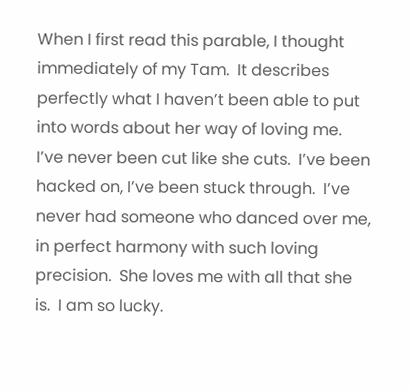When I first read this parable, I thought immediately of my Tam.  It describes perfectly what I haven’t been able to put into words about her way of loving me.  I’ve never been cut like she cuts.  I’ve been hacked on, I’ve been stuck through.  I’ve never had someone who danced over me, in perfect harmony with such loving precision.  She loves me with all that she is.  I am so lucky.